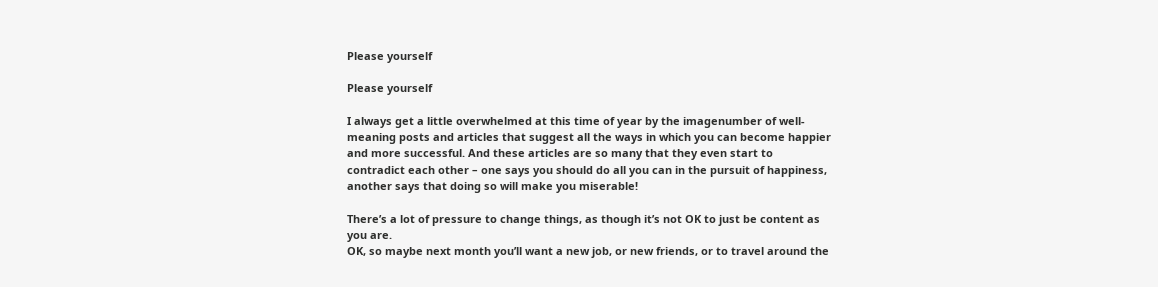Please yourself

Please yourself

I always get a little overwhelmed at this time of year by the imagenumber of well-meaning posts and articles that suggest all the ways in which you can become happier and more successful. And these articles are so many that they even start to contradict each other – one says you should do all you can in the pursuit of happiness, another says that doing so will make you miserable!

There’s a lot of pressure to change things, as though it’s not OK to just be content as you are.
OK, so maybe next month you’ll want a new job, or new friends, or to travel around the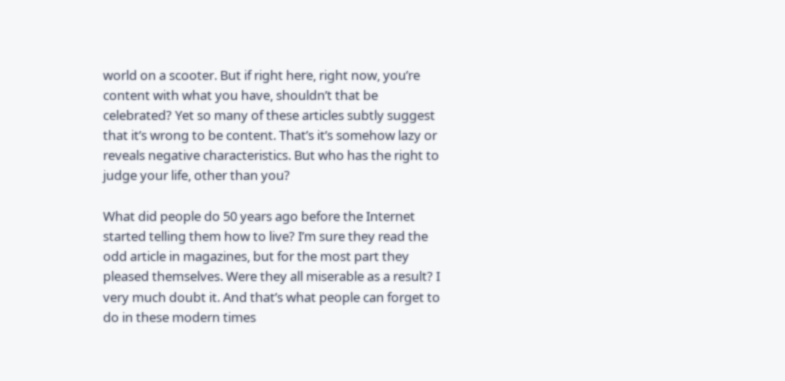world on a scooter. But if right here, right now, you’re content with what you have, shouldn’t that be celebrated? Yet so many of these articles subtly suggest that it’s wrong to be content. That’s it’s somehow lazy or reveals negative characteristics. But who has the right to judge your life, other than you?

What did people do 50 years ago before the Internet started telling them how to live? I’m sure they read the odd article in magazines, but for the most part they pleased themselves. Were they all miserable as a result? I very much doubt it. And that’s what people can forget to do in these modern times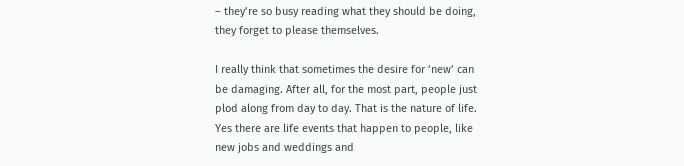– they’re so busy reading what they should be doing, they forget to please themselves.

I really think that sometimes the desire for ‘new’ can be damaging. After all, for the most part, people just plod along from day to day. That is the nature of life. Yes there are life events that happen to people, like new jobs and weddings and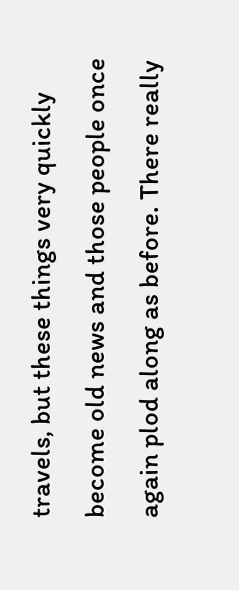travels, but these things very quickly become old news and those people once again plod along as before. There really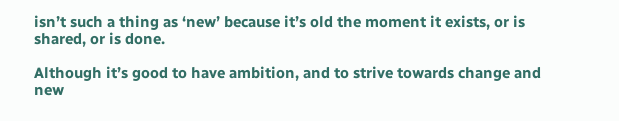isn’t such a thing as ‘new’ because it’s old the moment it exists, or is shared, or is done.

Although it’s good to have ambition, and to strive towards change and new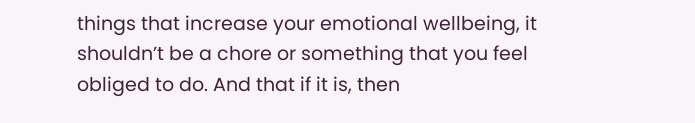things that increase your emotional wellbeing, it shouldn’t be a chore or something that you feel obliged to do. And that if it is, then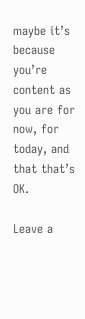maybe it’s because you’re content as you are for now, for today, and that that’s OK.

Leave a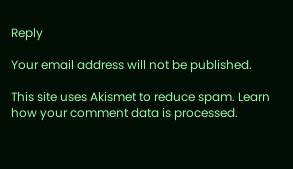Reply

Your email address will not be published.

This site uses Akismet to reduce spam. Learn how your comment data is processed.